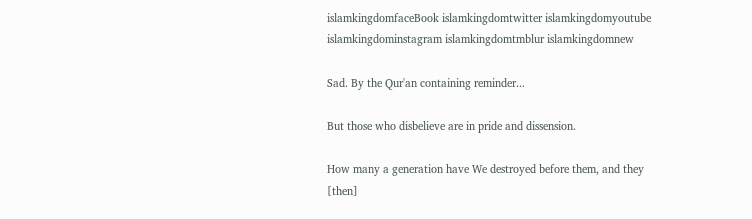islamkingdomfaceBook islamkingdomtwitter islamkingdomyoutube islamkingdominstagram islamkingdomtmblur islamkingdomnew

Sad. By the Qur'an containing reminder...

But those who disbelieve are in pride and dissension.

How many a generation have We destroyed before them, and they [then]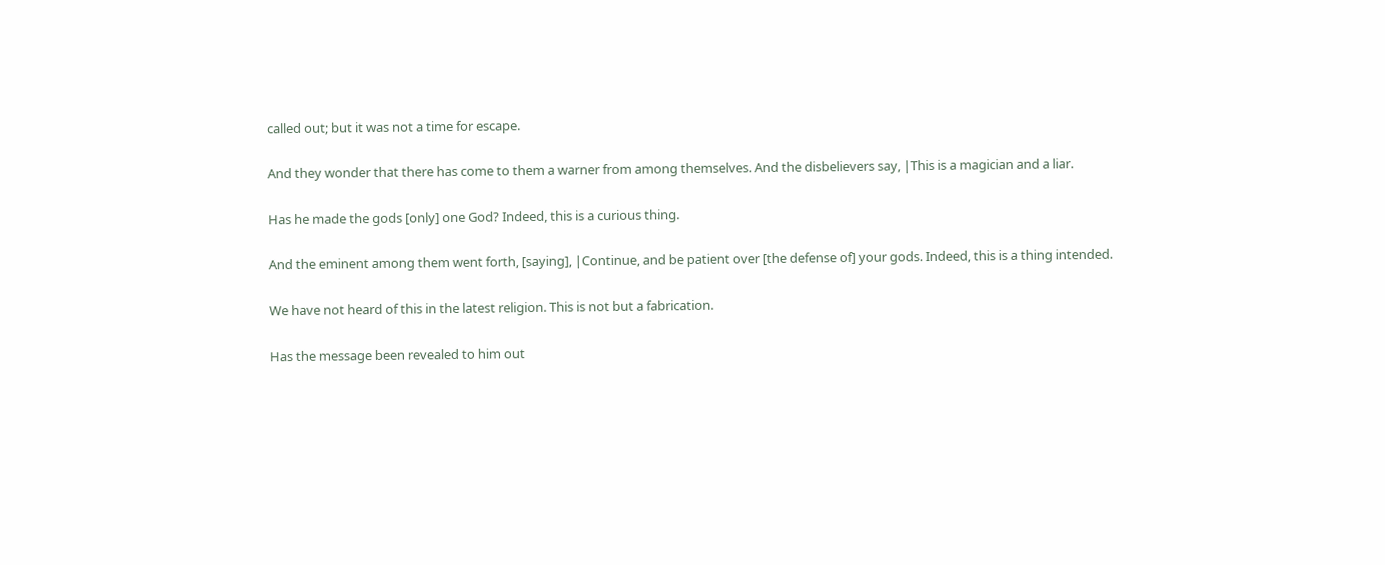called out; but it was not a time for escape.

And they wonder that there has come to them a warner from among themselves. And the disbelievers say, |This is a magician and a liar.

Has he made the gods [only] one God? Indeed, this is a curious thing.

And the eminent among them went forth, [saying], |Continue, and be patient over [the defense of] your gods. Indeed, this is a thing intended.

We have not heard of this in the latest religion. This is not but a fabrication.

Has the message been revealed to him out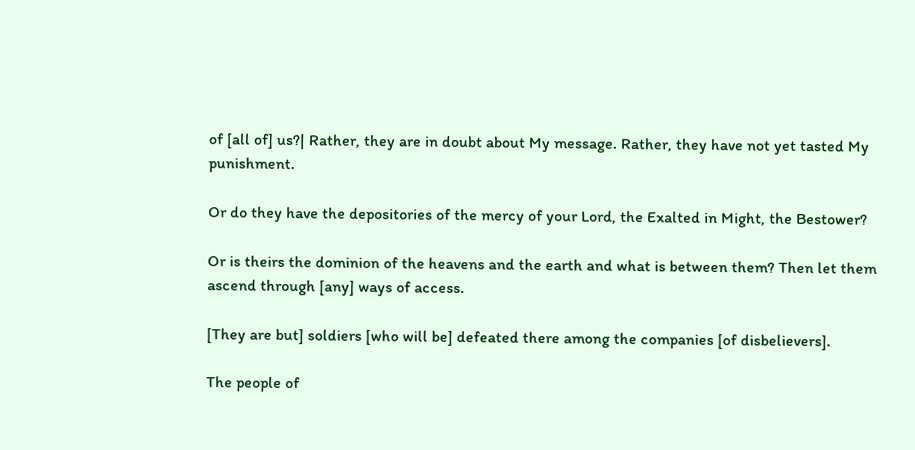of [all of] us?| Rather, they are in doubt about My message. Rather, they have not yet tasted My punishment.

Or do they have the depositories of the mercy of your Lord, the Exalted in Might, the Bestower?

Or is theirs the dominion of the heavens and the earth and what is between them? Then let them ascend through [any] ways of access.

[They are but] soldiers [who will be] defeated there among the companies [of disbelievers].

The people of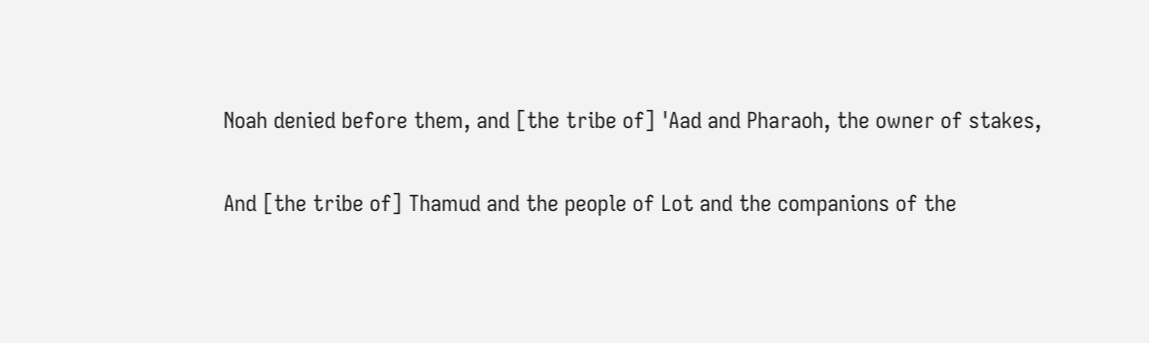Noah denied before them, and [the tribe of] 'Aad and Pharaoh, the owner of stakes,

And [the tribe of] Thamud and the people of Lot and the companions of the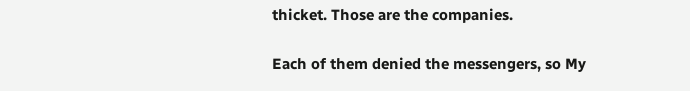thicket. Those are the companies.

Each of them denied the messengers, so My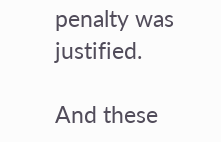penalty was justified.

And these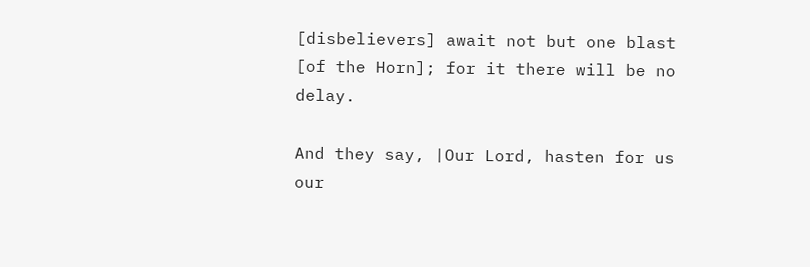[disbelievers] await not but one blast [of the Horn]; for it there will be no delay.

And they say, |Our Lord, hasten for us our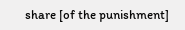share [of the punishment]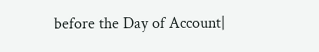before the Day of Account|